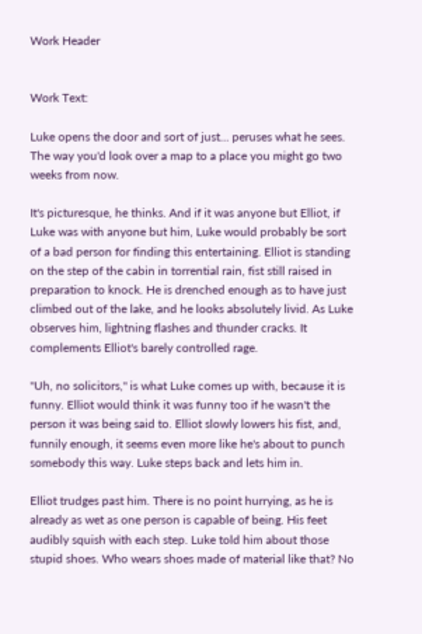Work Header


Work Text:

Luke opens the door and sort of just... peruses what he sees. The way you'd look over a map to a place you might go two weeks from now.

It's picturesque, he thinks. And if it was anyone but Elliot, if Luke was with anyone but him, Luke would probably be sort of a bad person for finding this entertaining. Elliot is standing on the step of the cabin in torrential rain, fist still raised in preparation to knock. He is drenched enough as to have just climbed out of the lake, and he looks absolutely livid. As Luke observes him, lightning flashes and thunder cracks. It complements Elliot's barely controlled rage.

"Uh, no solicitors," is what Luke comes up with, because it is funny. Elliot would think it was funny too if he wasn't the person it was being said to. Elliot slowly lowers his fist, and, funnily enough, it seems even more like he's about to punch somebody this way. Luke steps back and lets him in.

Elliot trudges past him. There is no point hurrying, as he is already as wet as one person is capable of being. His feet audibly squish with each step. Luke told him about those stupid shoes. Who wears shoes made of material like that? No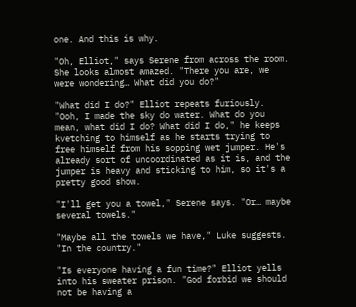one. And this is why.

"Oh, Elliot," says Serene from across the room. She looks almost amazed. "There you are, we were wondering… What did you do?"

"What did I do?" Elliot repeats furiously. "Ooh, I made the sky do water. What do you mean, what did I do? What did I do," he keeps kvetching to himself as he starts trying to free himself from his sopping wet jumper. He's already sort of uncoordinated as it is, and the jumper is heavy and sticking to him, so it's a pretty good show.

"I'll get you a towel," Serene says. "Or… maybe several towels."

"Maybe all the towels we have," Luke suggests. "In the country."

"Is everyone having a fun time?" Elliot yells into his sweater prison. "God forbid we should not be having a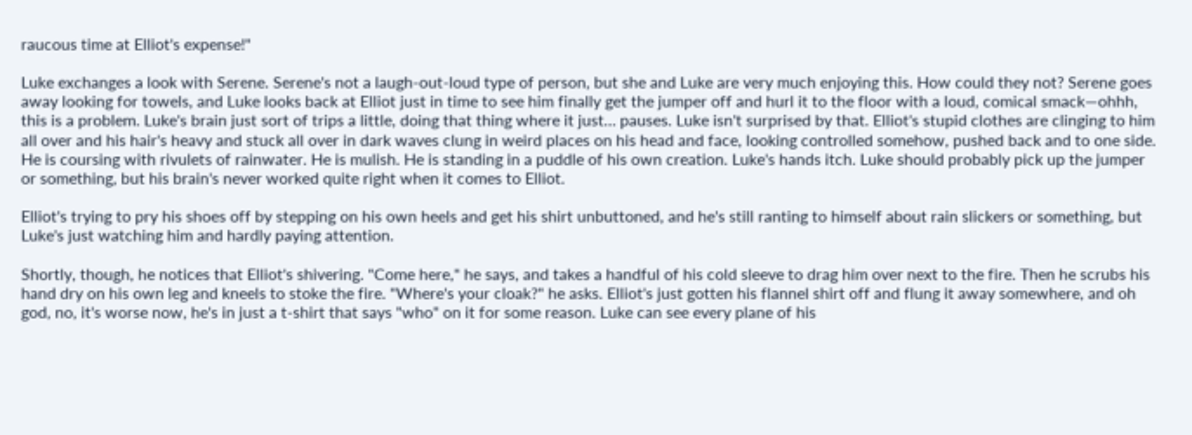raucous time at Elliot's expense!"

Luke exchanges a look with Serene. Serene's not a laugh-out-loud type of person, but she and Luke are very much enjoying this. How could they not? Serene goes away looking for towels, and Luke looks back at Elliot just in time to see him finally get the jumper off and hurl it to the floor with a loud, comical smack—ohhh, this is a problem. Luke's brain just sort of trips a little, doing that thing where it just… pauses. Luke isn't surprised by that. Elliot's stupid clothes are clinging to him all over and his hair's heavy and stuck all over in dark waves clung in weird places on his head and face, looking controlled somehow, pushed back and to one side. He is coursing with rivulets of rainwater. He is mulish. He is standing in a puddle of his own creation. Luke's hands itch. Luke should probably pick up the jumper or something, but his brain's never worked quite right when it comes to Elliot.

Elliot's trying to pry his shoes off by stepping on his own heels and get his shirt unbuttoned, and he's still ranting to himself about rain slickers or something, but Luke's just watching him and hardly paying attention.

Shortly, though, he notices that Elliot's shivering. "Come here," he says, and takes a handful of his cold sleeve to drag him over next to the fire. Then he scrubs his hand dry on his own leg and kneels to stoke the fire. "Where's your cloak?" he asks. Elliot's just gotten his flannel shirt off and flung it away somewhere, and oh god, no, it's worse now, he's in just a t-shirt that says "who" on it for some reason. Luke can see every plane of his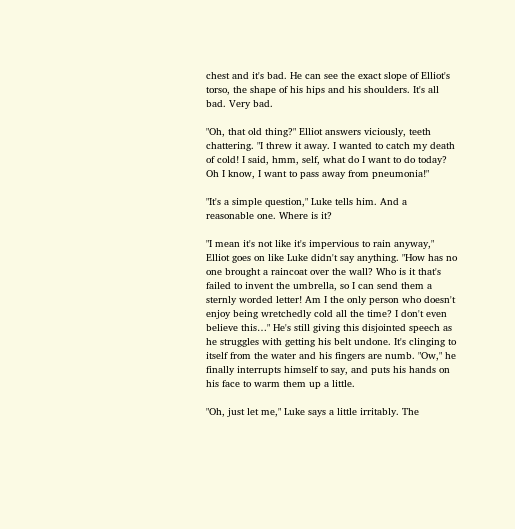chest and it's bad. He can see the exact slope of Elliot's torso, the shape of his hips and his shoulders. It's all bad. Very bad.

"Oh, that old thing?" Elliot answers viciously, teeth chattering. "I threw it away. I wanted to catch my death of cold! I said, hmm, self, what do I want to do today? Oh I know, I want to pass away from pneumonia!"

"It's a simple question," Luke tells him. And a reasonable one. Where is it?

"I mean it's not like it's impervious to rain anyway," Elliot goes on like Luke didn't say anything. "How has no one brought a raincoat over the wall? Who is it that's failed to invent the umbrella, so I can send them a sternly worded letter! Am I the only person who doesn't enjoy being wretchedly cold all the time? I don't even believe this…" He's still giving this disjointed speech as he struggles with getting his belt undone. It's clinging to itself from the water and his fingers are numb. "Ow," he finally interrupts himself to say, and puts his hands on his face to warm them up a little.

"Oh, just let me," Luke says a little irritably. The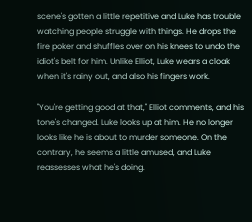scene's gotten a little repetitive and Luke has trouble watching people struggle with things. He drops the fire poker and shuffles over on his knees to undo the idiot's belt for him. Unlike Elliot, Luke wears a cloak when it's rainy out, and also his fingers work.

"You're getting good at that," Elliot comments, and his tone's changed. Luke looks up at him. He no longer looks like he is about to murder someone. On the contrary, he seems a little amused, and Luke reassesses what he's doing.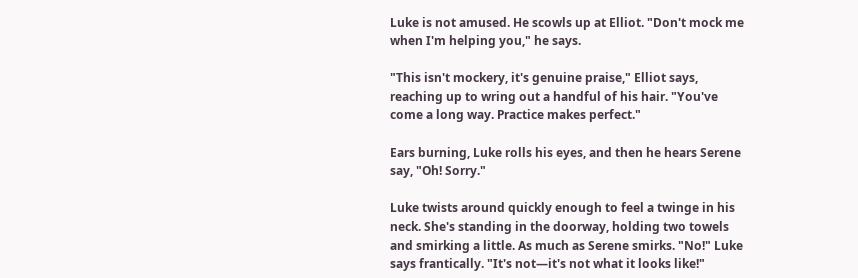Luke is not amused. He scowls up at Elliot. "Don't mock me when I'm helping you," he says.

"This isn't mockery, it's genuine praise," Elliot says, reaching up to wring out a handful of his hair. "You've come a long way. Practice makes perfect."

Ears burning, Luke rolls his eyes, and then he hears Serene say, "Oh! Sorry."

Luke twists around quickly enough to feel a twinge in his neck. She's standing in the doorway, holding two towels and smirking a little. As much as Serene smirks. "No!" Luke says frantically. "It's not—it's not what it looks like!"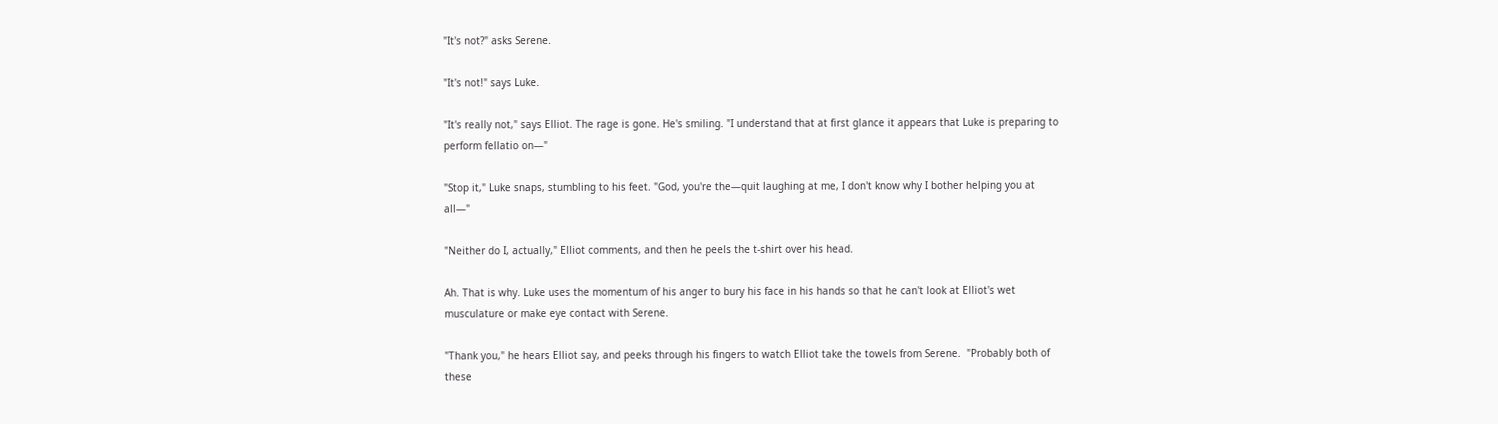"It's not?" asks Serene.

"It's not!" says Luke.

"It's really not," says Elliot. The rage is gone. He's smiling. "I understand that at first glance it appears that Luke is preparing to perform fellatio on—"

"Stop it," Luke snaps, stumbling to his feet. "God, you're the—quit laughing at me, I don't know why I bother helping you at all—"

"Neither do I, actually," Elliot comments, and then he peels the t-shirt over his head.

Ah. That is why. Luke uses the momentum of his anger to bury his face in his hands so that he can't look at Elliot's wet musculature or make eye contact with Serene.

"Thank you," he hears Elliot say, and peeks through his fingers to watch Elliot take the towels from Serene.  "Probably both of these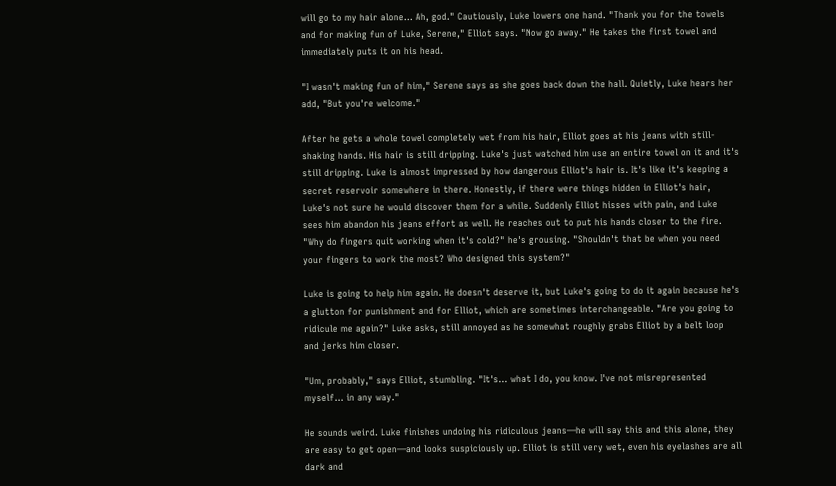will go to my hair alone… Ah, god." Cautiously, Luke lowers one hand. "Thank you for the towels and for making fun of Luke, Serene," Elliot says. "Now go away." He takes the first towel and immediately puts it on his head.

"I wasn't making fun of him," Serene says as she goes back down the hall. Quietly, Luke hears her add, "But you're welcome."

After he gets a whole towel completely wet from his hair, Elliot goes at his jeans with still-shaking hands. His hair is still dripping. Luke's just watched him use an entire towel on it and it's still dripping. Luke is almost impressed by how dangerous Elliot's hair is. It's like it's keeping a secret reservoir somewhere in there. Honestly, if there were things hidden in Elliot's hair, Luke's not sure he would discover them for a while. Suddenly Elliot hisses with pain, and Luke sees him abandon his jeans effort as well. He reaches out to put his hands closer to the fire. "Why do fingers quit working when it's cold?" he's grousing. "Shouldn't that be when you need your fingers to work the most? Who designed this system?"

Luke is going to help him again. He doesn't deserve it, but Luke's going to do it again because he's a glutton for punishment and for Elliot, which are sometimes interchangeable. "Are you going to ridicule me again?" Luke asks, still annoyed as he somewhat roughly grabs Elliot by a belt loop and jerks him closer.

"Um, probably," says Elliot, stumbling. "It's… what I do, you know. I've not misrepresented myself… in any way."

He sounds weird. Luke finishes undoing his ridiculous jeans—he will say this and this alone, they are easy to get open—and looks suspiciously up. Elliot is still very wet, even his eyelashes are all dark and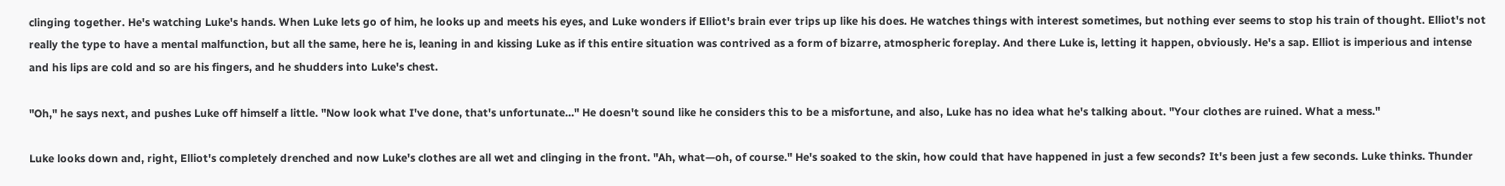clinging together. He's watching Luke's hands. When Luke lets go of him, he looks up and meets his eyes, and Luke wonders if Elliot's brain ever trips up like his does. He watches things with interest sometimes, but nothing ever seems to stop his train of thought. Elliot's not really the type to have a mental malfunction, but all the same, here he is, leaning in and kissing Luke as if this entire situation was contrived as a form of bizarre, atmospheric foreplay. And there Luke is, letting it happen, obviously. He's a sap. Elliot is imperious and intense and his lips are cold and so are his fingers, and he shudders into Luke's chest.

"Oh," he says next, and pushes Luke off himself a little. "Now look what I've done, that's unfortunate…" He doesn't sound like he considers this to be a misfortune, and also, Luke has no idea what he's talking about. "Your clothes are ruined. What a mess."

Luke looks down and, right, Elliot's completely drenched and now Luke's clothes are all wet and clinging in the front. "Ah, what—oh, of course." He's soaked to the skin, how could that have happened in just a few seconds? It's been just a few seconds. Luke thinks. Thunder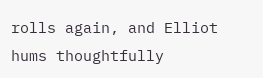rolls again, and Elliot hums thoughtfully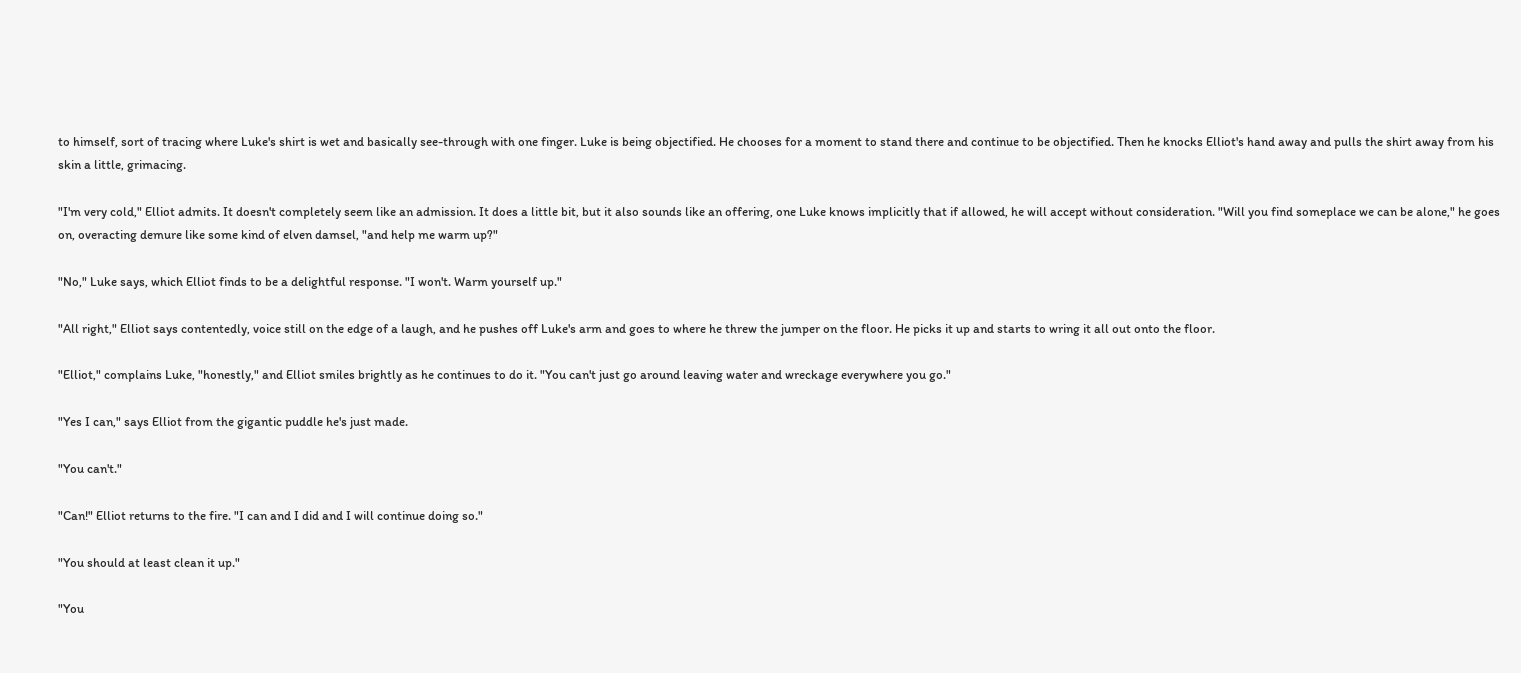to himself, sort of tracing where Luke's shirt is wet and basically see-through with one finger. Luke is being objectified. He chooses for a moment to stand there and continue to be objectified. Then he knocks Elliot's hand away and pulls the shirt away from his skin a little, grimacing.

"I'm very cold," Elliot admits. It doesn't completely seem like an admission. It does a little bit, but it also sounds like an offering, one Luke knows implicitly that if allowed, he will accept without consideration. "Will you find someplace we can be alone," he goes on, overacting demure like some kind of elven damsel, "and help me warm up?"

"No," Luke says, which Elliot finds to be a delightful response. "I won't. Warm yourself up."

"All right," Elliot says contentedly, voice still on the edge of a laugh, and he pushes off Luke's arm and goes to where he threw the jumper on the floor. He picks it up and starts to wring it all out onto the floor.

"Elliot," complains Luke, "honestly," and Elliot smiles brightly as he continues to do it. "You can't just go around leaving water and wreckage everywhere you go."

"Yes I can," says Elliot from the gigantic puddle he's just made.

"You can't."

"Can!" Elliot returns to the fire. "I can and I did and I will continue doing so."

"You should at least clean it up."

"You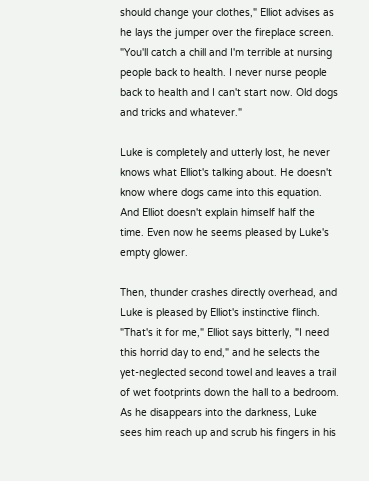should change your clothes," Elliot advises as he lays the jumper over the fireplace screen. "You'll catch a chill and I'm terrible at nursing people back to health. I never nurse people back to health and I can't start now. Old dogs and tricks and whatever."

Luke is completely and utterly lost, he never knows what Elliot's talking about. He doesn't know where dogs came into this equation. And Elliot doesn't explain himself half the time. Even now he seems pleased by Luke's empty glower.

Then, thunder crashes directly overhead, and Luke is pleased by Elliot's instinctive flinch. "That's it for me," Elliot says bitterly, "I need this horrid day to end," and he selects the yet-neglected second towel and leaves a trail of wet footprints down the hall to a bedroom. As he disappears into the darkness, Luke sees him reach up and scrub his fingers in his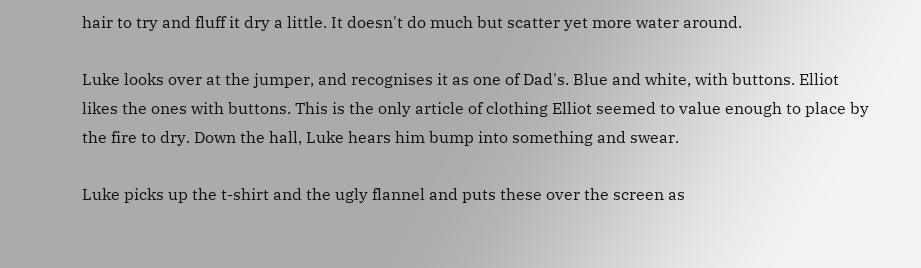hair to try and fluff it dry a little. It doesn't do much but scatter yet more water around.

Luke looks over at the jumper, and recognises it as one of Dad's. Blue and white, with buttons. Elliot likes the ones with buttons. This is the only article of clothing Elliot seemed to value enough to place by the fire to dry. Down the hall, Luke hears him bump into something and swear.

Luke picks up the t-shirt and the ugly flannel and puts these over the screen as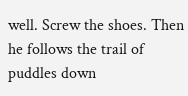well. Screw the shoes. Then he follows the trail of puddles down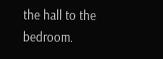the hall to the bedroom.